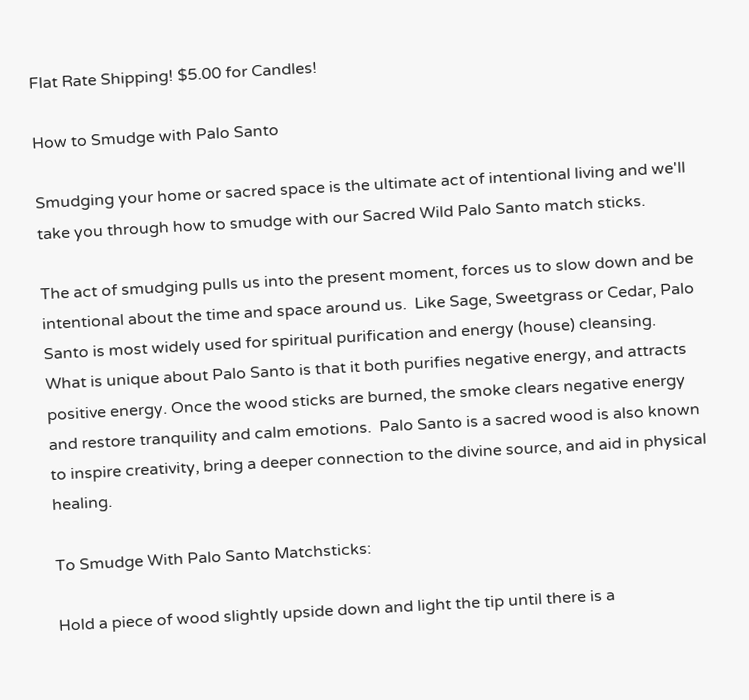Flat Rate Shipping! $5.00 for Candles!

How to Smudge with Palo Santo

Smudging your home or sacred space is the ultimate act of intentional living and we'll take you through how to smudge with our Sacred Wild Palo Santo match sticks.

The act of smudging pulls us into the present moment, forces us to slow down and be intentional about the time and space around us.  Like Sage, Sweetgrass or Cedar, Palo Santo is most widely used for spiritual purification and energy (house) cleansing. What is unique about Palo Santo is that it both purifies negative energy, and attracts positive energy. Once the wood sticks are burned, the smoke clears negative energy and restore tranquility and calm emotions.  Palo Santo is a sacred wood is also known to inspire creativity, bring a deeper connection to the divine source, and aid in physical healing.

To Smudge With Palo Santo Matchsticks:

Hold a piece of wood slightly upside down and light the tip until there is a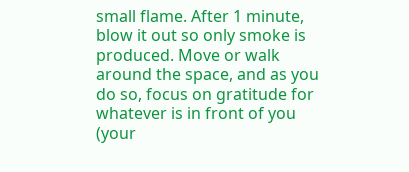small flame. After 1 minute, blow it out so only smoke is produced. Move or walk around the space, and as you do so, focus on gratitude for whatever is in front of you (your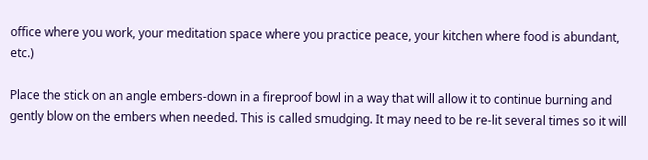office where you work, your meditation space where you practice peace, your kitchen where food is abundant, etc.)

Place the stick on an angle embers-down in a fireproof bowl in a way that will allow it to continue burning and gently blow on the embers when needed. This is called smudging. It may need to be re-lit several times so it will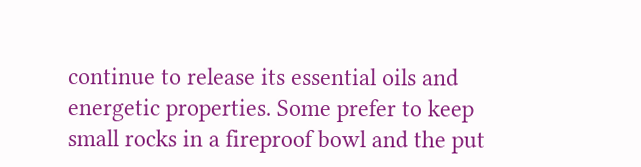continue to release its essential oils and energetic properties. Some prefer to keep small rocks in a fireproof bowl and the put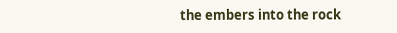the embers into the rock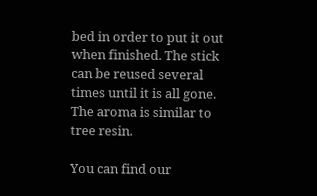bed in order to put it out when finished. The stick can be reused several times until it is all gone. The aroma is similar to tree resin.

You can find our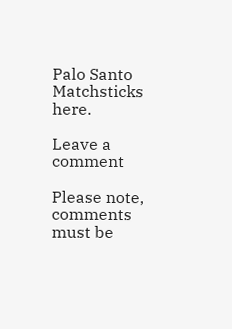Palo Santo Matchsticks here.

Leave a comment

Please note, comments must be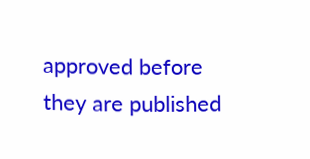approved before they are published